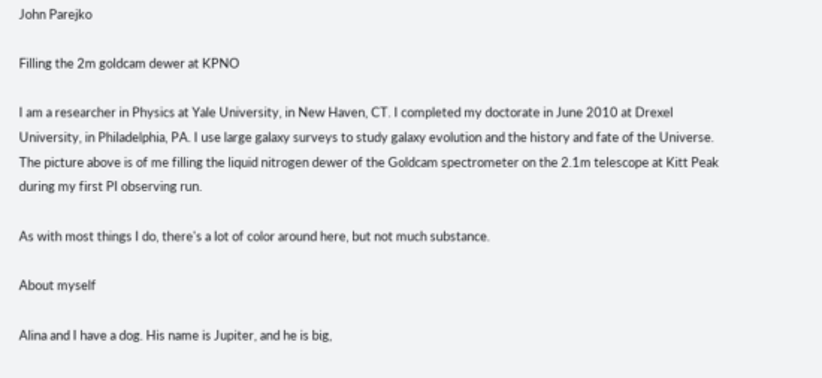John Parejko

Filling the 2m goldcam dewer at KPNO

I am a researcher in Physics at Yale University, in New Haven, CT. I completed my doctorate in June 2010 at Drexel University, in Philadelphia, PA. I use large galaxy surveys to study galaxy evolution and the history and fate of the Universe. The picture above is of me filling the liquid nitrogen dewer of the Goldcam spectrometer on the 2.1m telescope at Kitt Peak during my first PI observing run.

As with most things I do, there's a lot of color around here, but not much substance.

About myself

Alina and I have a dog. His name is Jupiter, and he is big,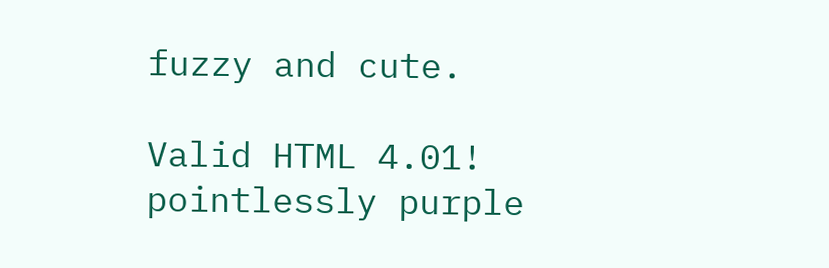fuzzy and cute.

Valid HTML 4.01! pointlessly purple